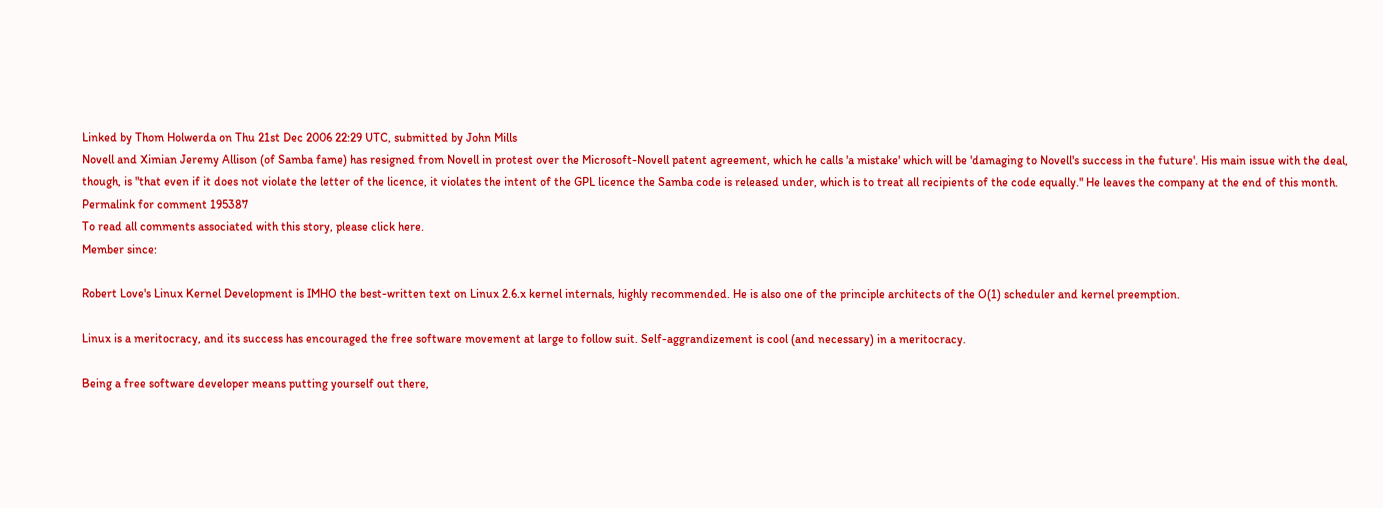Linked by Thom Holwerda on Thu 21st Dec 2006 22:29 UTC, submitted by John Mills
Novell and Ximian Jeremy Allison (of Samba fame) has resigned from Novell in protest over the Microsoft-Novell patent agreement, which he calls 'a mistake' which will be 'damaging to Novell's success in the future'. His main issue with the deal, though, is "that even if it does not violate the letter of the licence, it violates the intent of the GPL licence the Samba code is released under, which is to treat all recipients of the code equally." He leaves the company at the end of this month.
Permalink for comment 195387
To read all comments associated with this story, please click here.
Member since:

Robert Love's Linux Kernel Development is IMHO the best-written text on Linux 2.6.x kernel internals, highly recommended. He is also one of the principle architects of the O(1) scheduler and kernel preemption.

Linux is a meritocracy, and its success has encouraged the free software movement at large to follow suit. Self-aggrandizement is cool (and necessary) in a meritocracy.

Being a free software developer means putting yourself out there,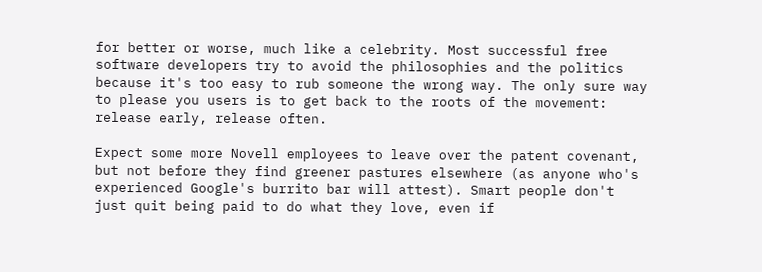for better or worse, much like a celebrity. Most successful free software developers try to avoid the philosophies and the politics because it's too easy to rub someone the wrong way. The only sure way to please you users is to get back to the roots of the movement: release early, release often.

Expect some more Novell employees to leave over the patent covenant, but not before they find greener pastures elsewhere (as anyone who's experienced Google's burrito bar will attest). Smart people don't just quit being paid to do what they love, even if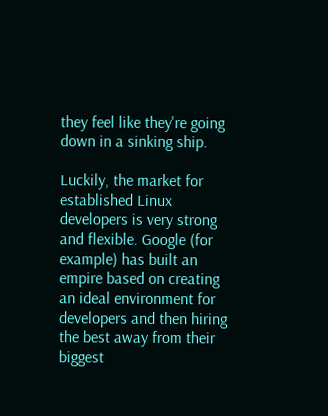they feel like they're going down in a sinking ship.

Luckily, the market for established Linux developers is very strong and flexible. Google (for example) has built an empire based on creating an ideal environment for developers and then hiring the best away from their biggest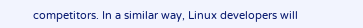competitors. In a similar way, Linux developers will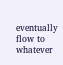eventually flow to whatever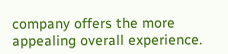company offers the more appealing overall experience.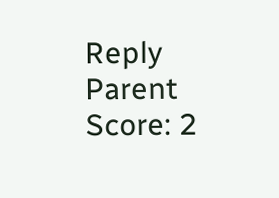Reply Parent Score: 2